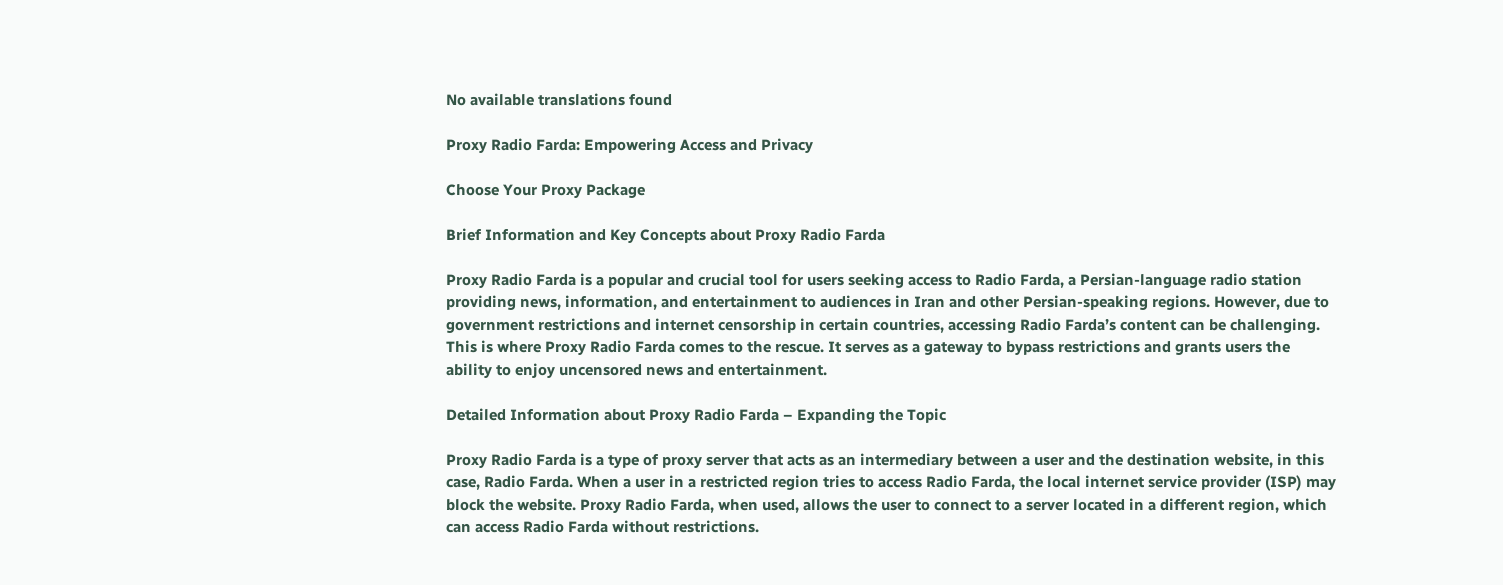No available translations found

Proxy Radio Farda: Empowering Access and Privacy

Choose Your Proxy Package

Brief Information and Key Concepts about Proxy Radio Farda

Proxy Radio Farda is a popular and crucial tool for users seeking access to Radio Farda, a Persian-language radio station providing news, information, and entertainment to audiences in Iran and other Persian-speaking regions. However, due to government restrictions and internet censorship in certain countries, accessing Radio Farda’s content can be challenging. This is where Proxy Radio Farda comes to the rescue. It serves as a gateway to bypass restrictions and grants users the ability to enjoy uncensored news and entertainment.

Detailed Information about Proxy Radio Farda – Expanding the Topic

Proxy Radio Farda is a type of proxy server that acts as an intermediary between a user and the destination website, in this case, Radio Farda. When a user in a restricted region tries to access Radio Farda, the local internet service provider (ISP) may block the website. Proxy Radio Farda, when used, allows the user to connect to a server located in a different region, which can access Radio Farda without restrictions.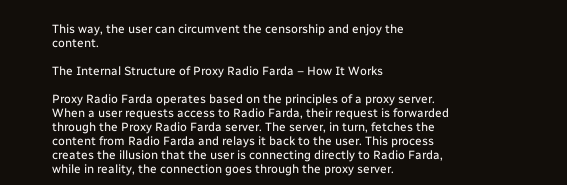This way, the user can circumvent the censorship and enjoy the content.

The Internal Structure of Proxy Radio Farda – How It Works

Proxy Radio Farda operates based on the principles of a proxy server. When a user requests access to Radio Farda, their request is forwarded through the Proxy Radio Farda server. The server, in turn, fetches the content from Radio Farda and relays it back to the user. This process creates the illusion that the user is connecting directly to Radio Farda, while in reality, the connection goes through the proxy server.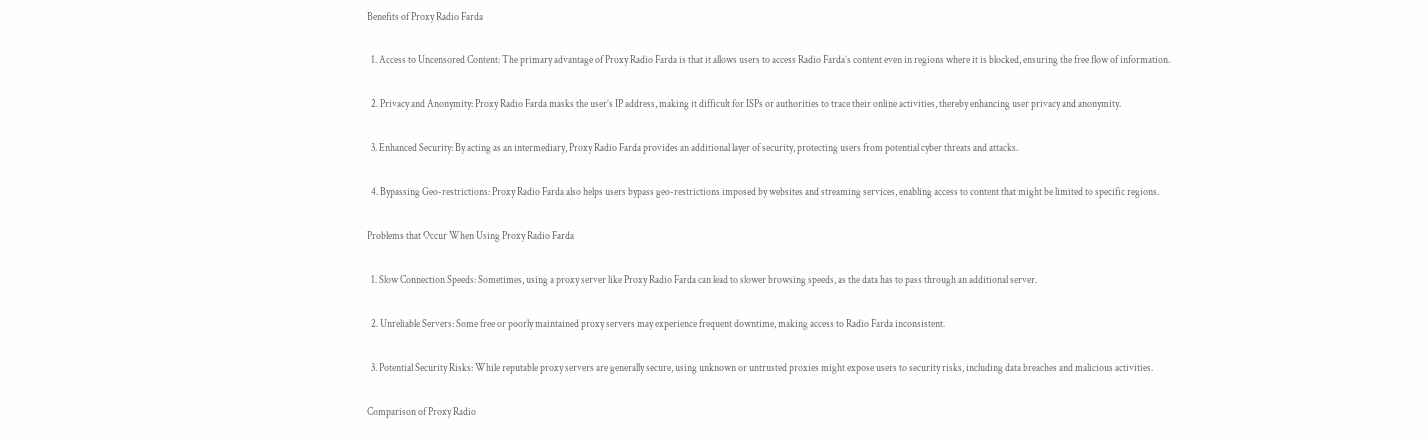Benefits of Proxy Radio Farda

  1. Access to Uncensored Content: The primary advantage of Proxy Radio Farda is that it allows users to access Radio Farda’s content even in regions where it is blocked, ensuring the free flow of information.

  2. Privacy and Anonymity: Proxy Radio Farda masks the user’s IP address, making it difficult for ISPs or authorities to trace their online activities, thereby enhancing user privacy and anonymity.

  3. Enhanced Security: By acting as an intermediary, Proxy Radio Farda provides an additional layer of security, protecting users from potential cyber threats and attacks.

  4. Bypassing Geo-restrictions: Proxy Radio Farda also helps users bypass geo-restrictions imposed by websites and streaming services, enabling access to content that might be limited to specific regions.

Problems that Occur When Using Proxy Radio Farda

  1. Slow Connection Speeds: Sometimes, using a proxy server like Proxy Radio Farda can lead to slower browsing speeds, as the data has to pass through an additional server.

  2. Unreliable Servers: Some free or poorly maintained proxy servers may experience frequent downtime, making access to Radio Farda inconsistent.

  3. Potential Security Risks: While reputable proxy servers are generally secure, using unknown or untrusted proxies might expose users to security risks, including data breaches and malicious activities.

Comparison of Proxy Radio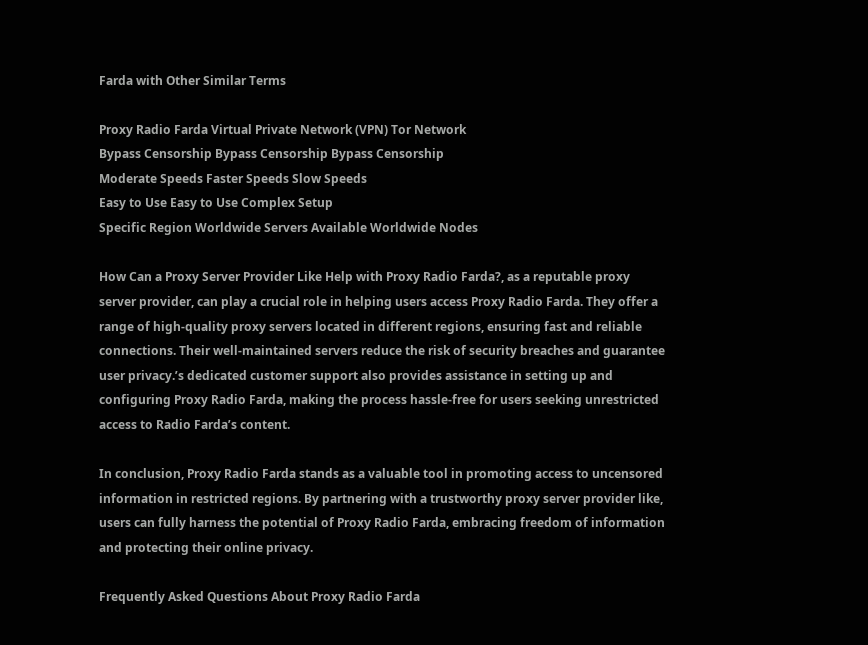Farda with Other Similar Terms

Proxy Radio Farda Virtual Private Network (VPN) Tor Network
Bypass Censorship Bypass Censorship Bypass Censorship
Moderate Speeds Faster Speeds Slow Speeds
Easy to Use Easy to Use Complex Setup
Specific Region Worldwide Servers Available Worldwide Nodes

How Can a Proxy Server Provider Like Help with Proxy Radio Farda?, as a reputable proxy server provider, can play a crucial role in helping users access Proxy Radio Farda. They offer a range of high-quality proxy servers located in different regions, ensuring fast and reliable connections. Their well-maintained servers reduce the risk of security breaches and guarantee user privacy.’s dedicated customer support also provides assistance in setting up and configuring Proxy Radio Farda, making the process hassle-free for users seeking unrestricted access to Radio Farda’s content.

In conclusion, Proxy Radio Farda stands as a valuable tool in promoting access to uncensored information in restricted regions. By partnering with a trustworthy proxy server provider like, users can fully harness the potential of Proxy Radio Farda, embracing freedom of information and protecting their online privacy.

Frequently Asked Questions About Proxy Radio Farda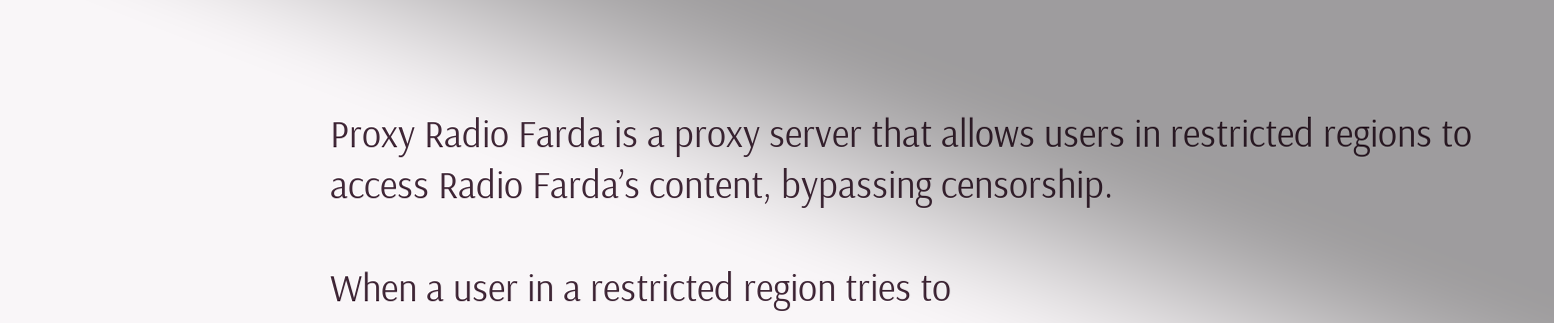Proxy Radio Farda is a proxy server that allows users in restricted regions to access Radio Farda’s content, bypassing censorship.

When a user in a restricted region tries to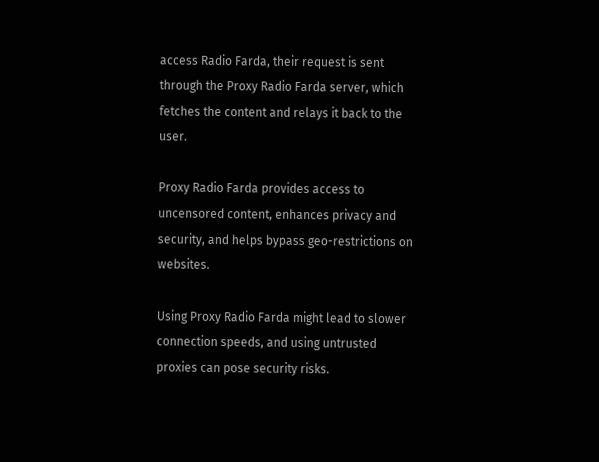access Radio Farda, their request is sent through the Proxy Radio Farda server, which fetches the content and relays it back to the user.

Proxy Radio Farda provides access to uncensored content, enhances privacy and security, and helps bypass geo-restrictions on websites.

Using Proxy Radio Farda might lead to slower connection speeds, and using untrusted proxies can pose security risks.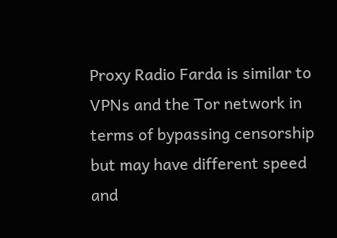Proxy Radio Farda is similar to VPNs and the Tor network in terms of bypassing censorship but may have different speed and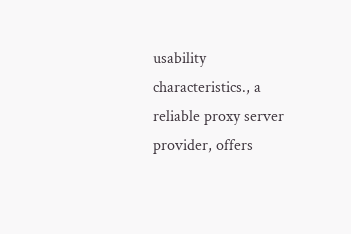usability characteristics., a reliable proxy server provider, offers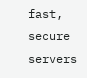fast, secure servers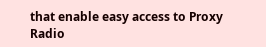that enable easy access to Proxy Radio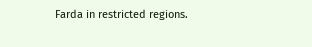Farda in restricted regions.